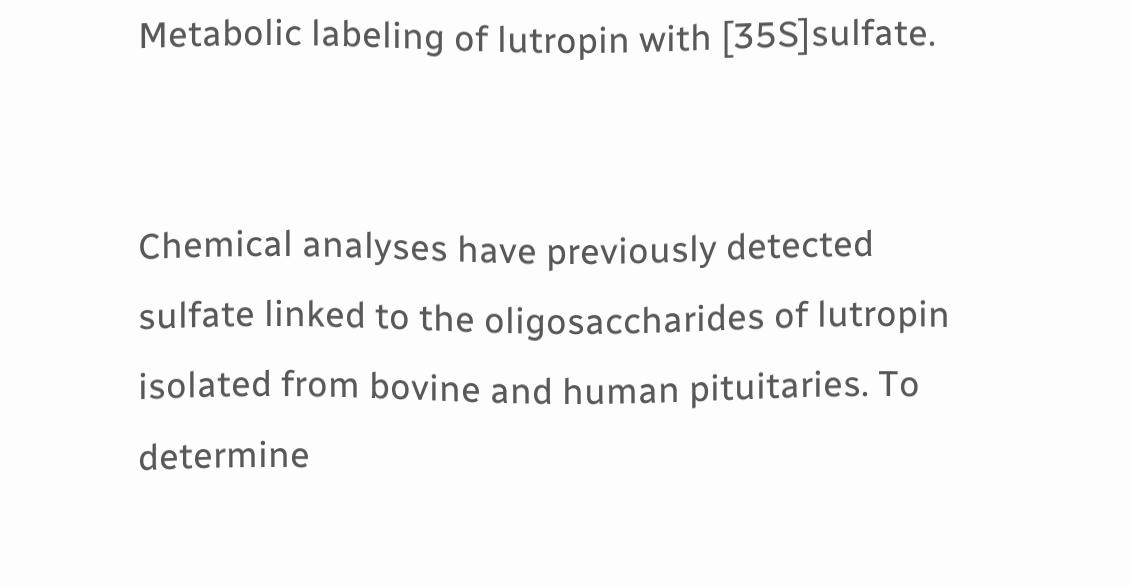Metabolic labeling of lutropin with [35S]sulfate.


Chemical analyses have previously detected sulfate linked to the oligosaccharides of lutropin isolated from bovine and human pituitaries. To determine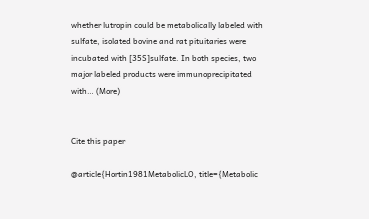whether lutropin could be metabolically labeled with sulfate, isolated bovine and rat pituitaries were incubated with [35S]sulfate. In both species, two major labeled products were immunoprecipitated with… (More)


Cite this paper

@article{Hortin1981MetabolicLO, title={Metabolic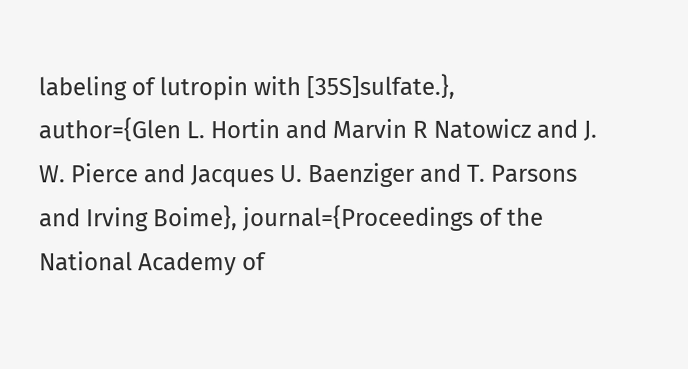labeling of lutropin with [35S]sulfate.}, author={Glen L. Hortin and Marvin R Natowicz and J. W. Pierce and Jacques U. Baenziger and T. Parsons and Irving Boime}, journal={Proceedings of the National Academy of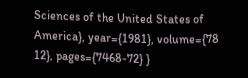Sciences of the United States of America}, year={1981}, volume={78 12}, pages={7468-72} }